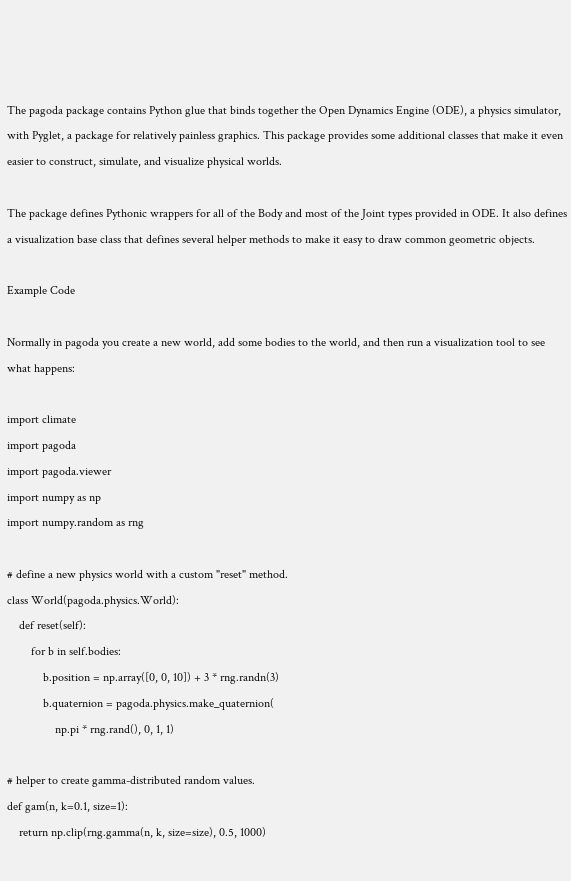The pagoda package contains Python glue that binds together the Open Dynamics Engine (ODE), a physics simulator, with Pyglet, a package for relatively painless graphics. This package provides some additional classes that make it even easier to construct, simulate, and visualize physical worlds.

The package defines Pythonic wrappers for all of the Body and most of the Joint types provided in ODE. It also defines a visualization base class that defines several helper methods to make it easy to draw common geometric objects.

Example Code

Normally in pagoda you create a new world, add some bodies to the world, and then run a visualization tool to see what happens:

import climate
import pagoda
import pagoda.viewer
import numpy as np
import numpy.random as rng

# define a new physics world with a custom "reset" method.
class World(pagoda.physics.World):
    def reset(self):
        for b in self.bodies:
            b.position = np.array([0, 0, 10]) + 3 * rng.randn(3)
            b.quaternion = pagoda.physics.make_quaternion(
                np.pi * rng.rand(), 0, 1, 1)

# helper to create gamma-distributed random values.
def gam(n, k=0.1, size=1):
    return np.clip(rng.gamma(n, k, size=size), 0.5, 1000)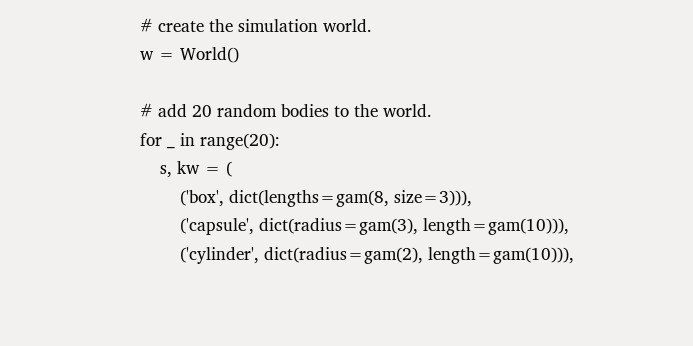# create the simulation world.
w = World()

# add 20 random bodies to the world.
for _ in range(20):
    s, kw = (
        ('box', dict(lengths=gam(8, size=3))),
        ('capsule', dict(radius=gam(3), length=gam(10))),
        ('cylinder', dict(radius=gam(2), length=gam(10))),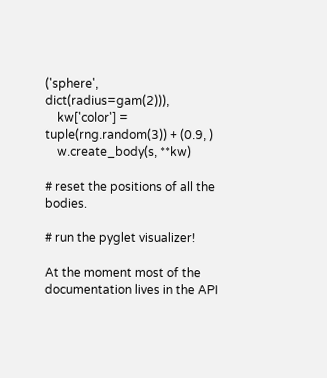('sphere', dict(radius=gam(2))),
    kw['color'] = tuple(rng.random(3)) + (0.9, )
    w.create_body(s, **kw)

# reset the positions of all the bodies.

# run the pyglet visualizer!

At the moment most of the documentation lives in the API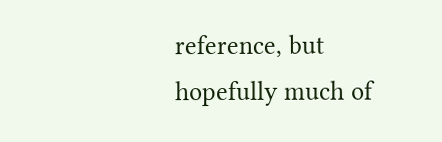reference, but hopefully much of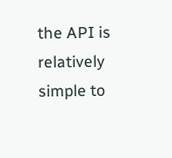the API is relatively simple to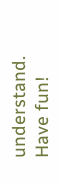understand. Have fun!